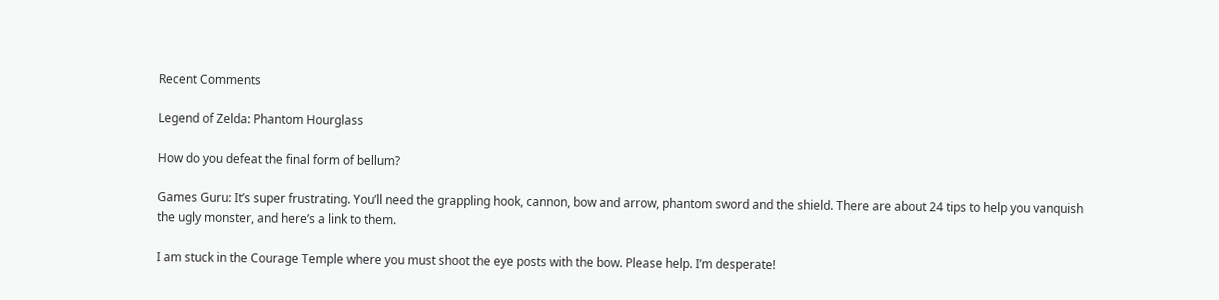Recent Comments

Legend of Zelda: Phantom Hourglass

How do you defeat the final form of bellum?

Games Guru: It’s super frustrating. You’ll need the grappling hook, cannon, bow and arrow, phantom sword and the shield. There are about 24 tips to help you vanquish the ugly monster, and here’s a link to them.

I am stuck in the Courage Temple where you must shoot the eye posts with the bow. Please help. I’m desperate!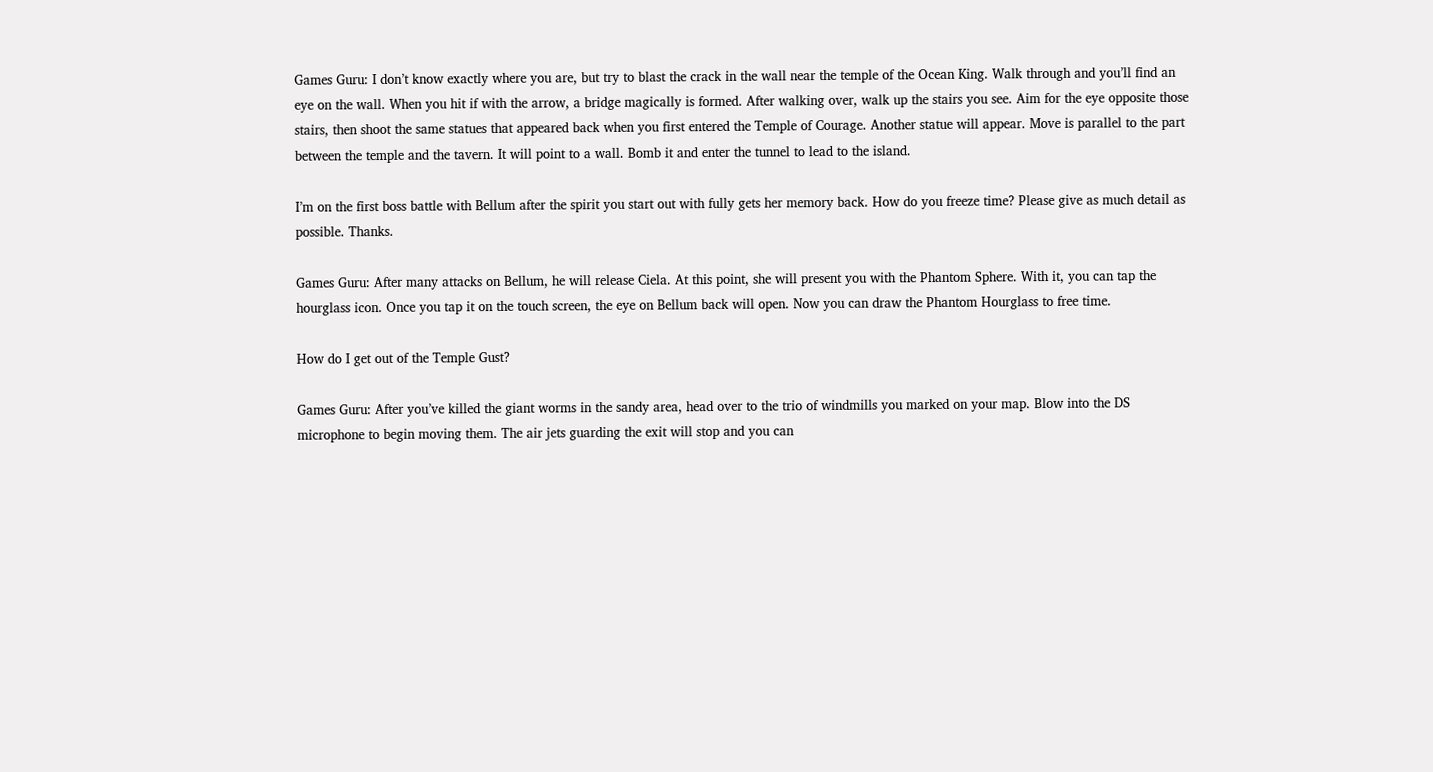Games Guru: I don’t know exactly where you are, but try to blast the crack in the wall near the temple of the Ocean King. Walk through and you’ll find an eye on the wall. When you hit if with the arrow, a bridge magically is formed. After walking over, walk up the stairs you see. Aim for the eye opposite those stairs, then shoot the same statues that appeared back when you first entered the Temple of Courage. Another statue will appear. Move is parallel to the part between the temple and the tavern. It will point to a wall. Bomb it and enter the tunnel to lead to the island.

I’m on the first boss battle with Bellum after the spirit you start out with fully gets her memory back. How do you freeze time? Please give as much detail as possible. Thanks.

Games Guru: After many attacks on Bellum, he will release Ciela. At this point, she will present you with the Phantom Sphere. With it, you can tap the hourglass icon. Once you tap it on the touch screen, the eye on Bellum back will open. Now you can draw the Phantom Hourglass to free time.

How do I get out of the Temple Gust?

Games Guru: After you’ve killed the giant worms in the sandy area, head over to the trio of windmills you marked on your map. Blow into the DS microphone to begin moving them. The air jets guarding the exit will stop and you can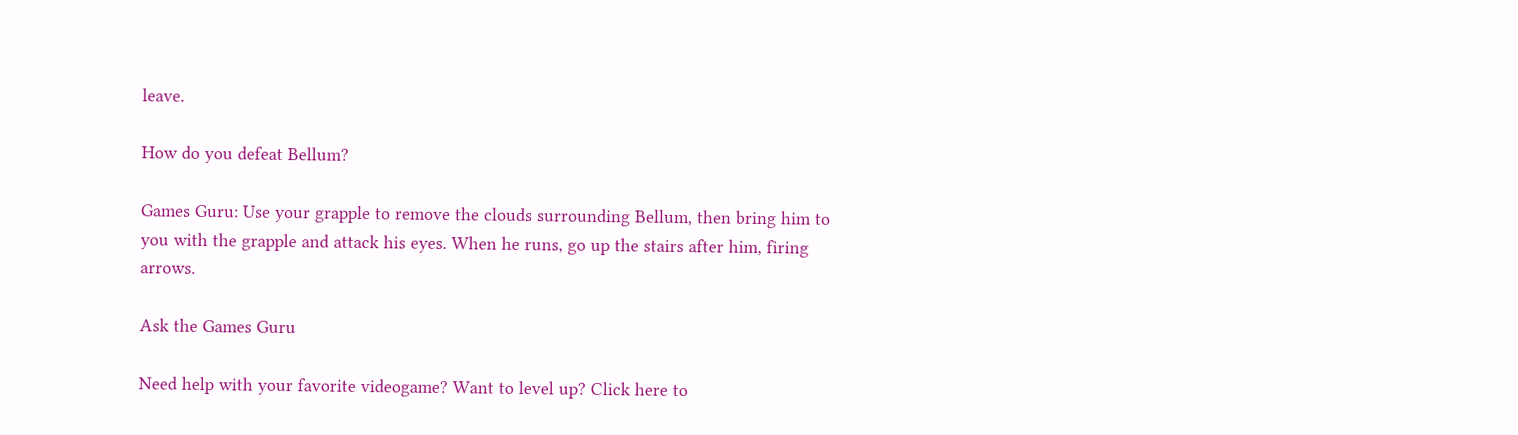leave.

How do you defeat Bellum?

Games Guru: Use your grapple to remove the clouds surrounding Bellum, then bring him to you with the grapple and attack his eyes. When he runs, go up the stairs after him, firing arrows.

Ask the Games Guru

Need help with your favorite videogame? Want to level up? Click here to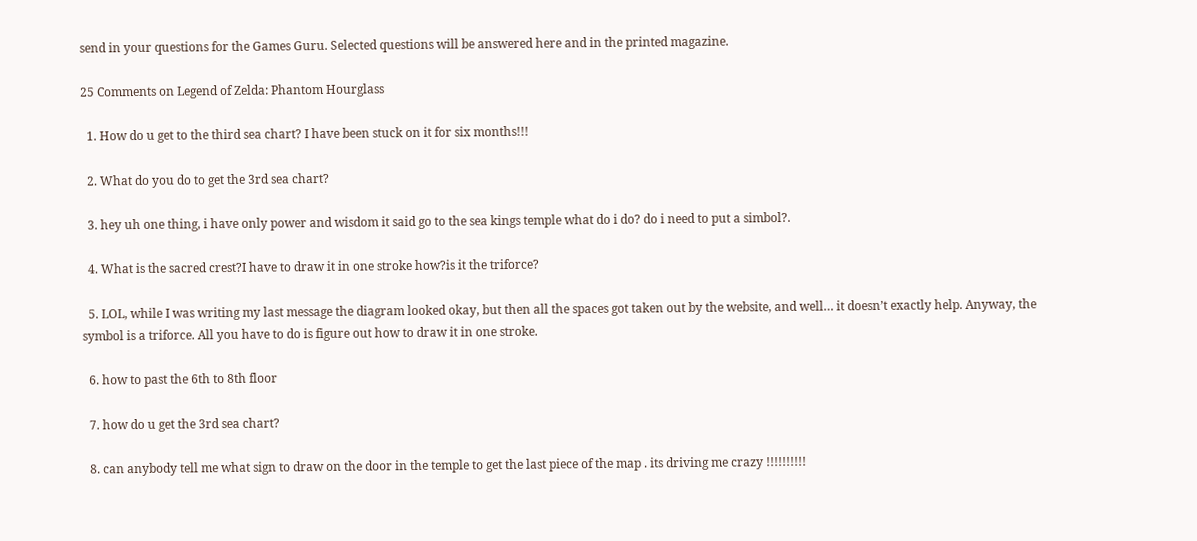send in your questions for the Games Guru. Selected questions will be answered here and in the printed magazine.

25 Comments on Legend of Zelda: Phantom Hourglass

  1. How do u get to the third sea chart? I have been stuck on it for six months!!!

  2. What do you do to get the 3rd sea chart?

  3. hey uh one thing, i have only power and wisdom it said go to the sea kings temple what do i do? do i need to put a simbol?.

  4. What is the sacred crest?I have to draw it in one stroke how?is it the triforce?

  5. LOL, while I was writing my last message the diagram looked okay, but then all the spaces got taken out by the website, and well… it doesn’t exactly help. Anyway, the symbol is a triforce. All you have to do is figure out how to draw it in one stroke.

  6. how to past the 6th to 8th floor

  7. how do u get the 3rd sea chart?

  8. can anybody tell me what sign to draw on the door in the temple to get the last piece of the map . its driving me crazy !!!!!!!!!!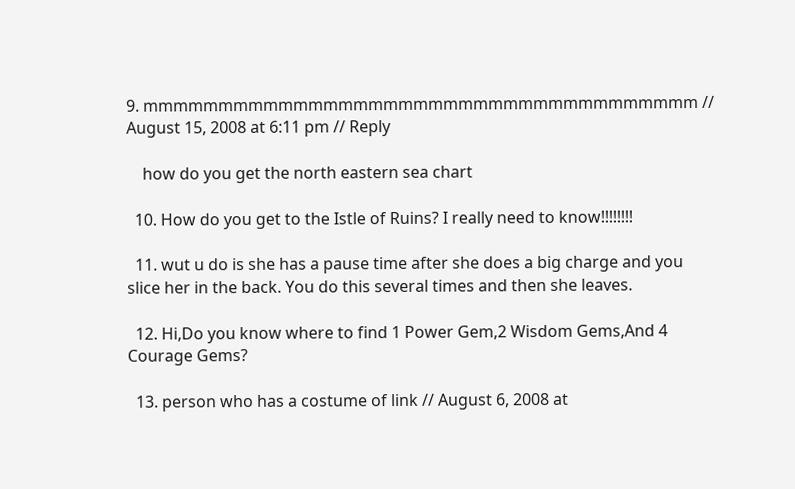9. mmmmmmmmmmmmmmmmmmmmmmmmmmmmmmmmmmmmm // August 15, 2008 at 6:11 pm // Reply

    how do you get the north eastern sea chart

  10. How do you get to the Istle of Ruins? I really need to know!!!!!!!!

  11. wut u do is she has a pause time after she does a big charge and you slice her in the back. You do this several times and then she leaves.

  12. Hi,Do you know where to find 1 Power Gem,2 Wisdom Gems,And 4 Courage Gems?

  13. person who has a costume of link // August 6, 2008 at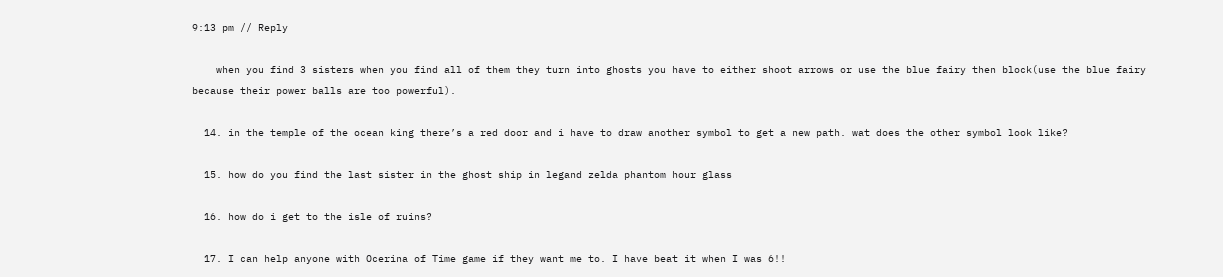9:13 pm // Reply

    when you find 3 sisters when you find all of them they turn into ghosts you have to either shoot arrows or use the blue fairy then block(use the blue fairy because their power balls are too powerful).

  14. in the temple of the ocean king there’s a red door and i have to draw another symbol to get a new path. wat does the other symbol look like?

  15. how do you find the last sister in the ghost ship in legand zelda phantom hour glass

  16. how do i get to the isle of ruins?

  17. I can help anyone with Ocerina of Time game if they want me to. I have beat it when I was 6!!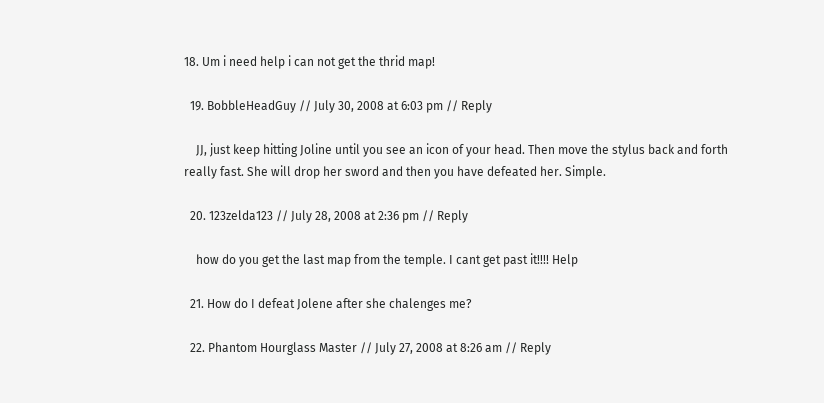18. Um i need help i can not get the thrid map!

  19. BobbleHeadGuy // July 30, 2008 at 6:03 pm // Reply

    JJ, just keep hitting Joline until you see an icon of your head. Then move the stylus back and forth really fast. She will drop her sword and then you have defeated her. Simple.

  20. 123zelda123 // July 28, 2008 at 2:36 pm // Reply

    how do you get the last map from the temple. I cant get past it!!!! Help

  21. How do I defeat Jolene after she chalenges me?

  22. Phantom Hourglass Master // July 27, 2008 at 8:26 am // Reply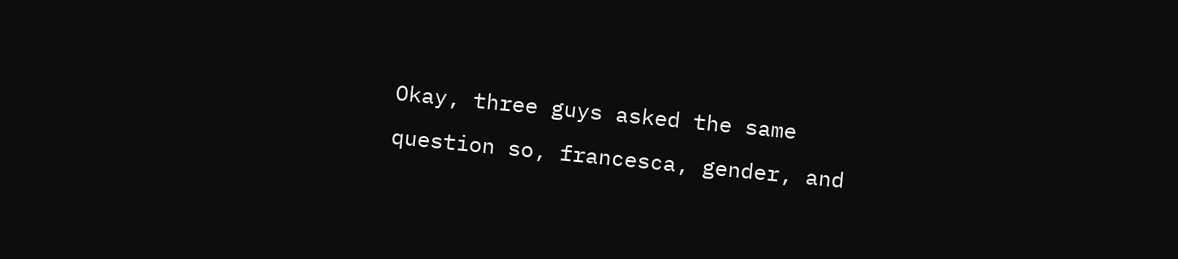Okay, three guys asked the same question so, francesca, gender, and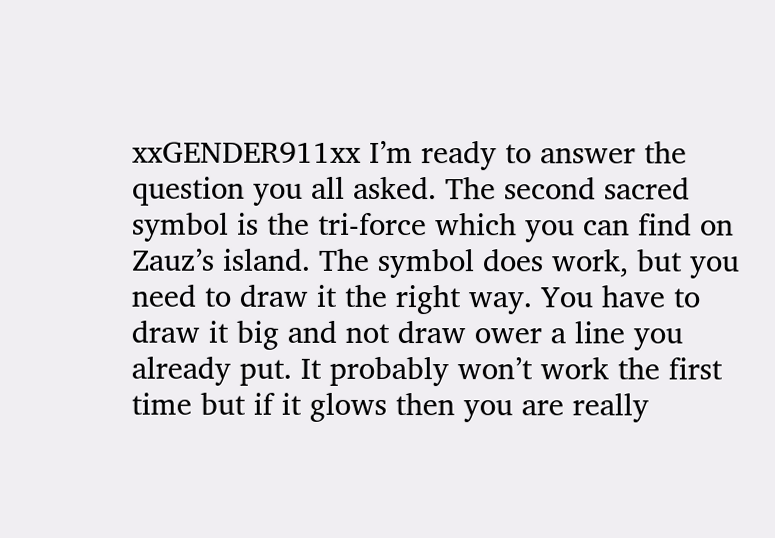xxGENDER911xx I’m ready to answer the question you all asked. The second sacred symbol is the tri-force which you can find on Zauz’s island. The symbol does work, but you need to draw it the right way. You have to draw it big and not draw ower a line you already put. It probably won’t work the first time but if it glows then you are really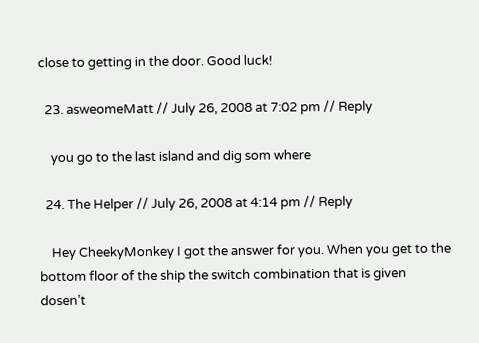close to getting in the door. Good luck!

  23. asweomeMatt // July 26, 2008 at 7:02 pm // Reply

    you go to the last island and dig som where

  24. The Helper // July 26, 2008 at 4:14 pm // Reply

    Hey CheekyMonkey I got the answer for you. When you get to the bottom floor of the ship the switch combination that is given dosen’t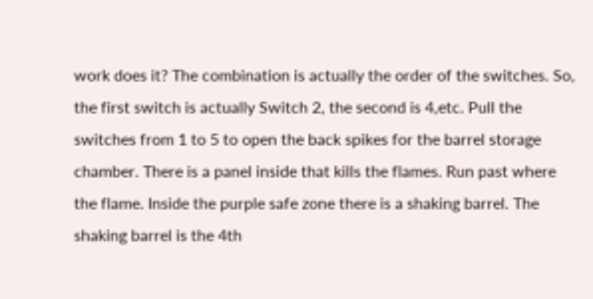work does it? The combination is actually the order of the switches. So, the first switch is actually Switch 2, the second is 4,etc. Pull the switches from 1 to 5 to open the back spikes for the barrel storage chamber. There is a panel inside that kills the flames. Run past where the flame. Inside the purple safe zone there is a shaking barrel. The shaking barrel is the 4th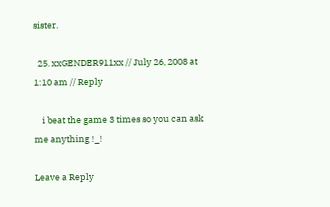sister.

  25. xxGENDER911xx // July 26, 2008 at 1:10 am // Reply

    i beat the game 3 times so you can ask me anything !_!

Leave a Reply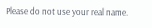Please do not use your real name.